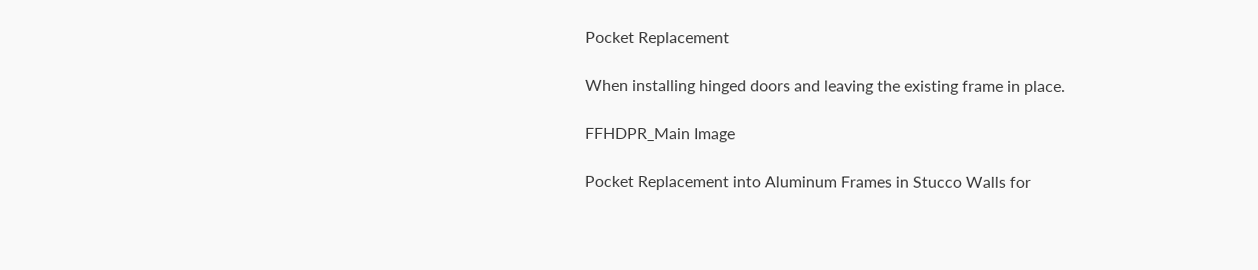Pocket Replacement

When installing hinged doors and leaving the existing frame in place.

FFHDPR_Main Image

Pocket Replacement into Aluminum Frames in Stucco Walls for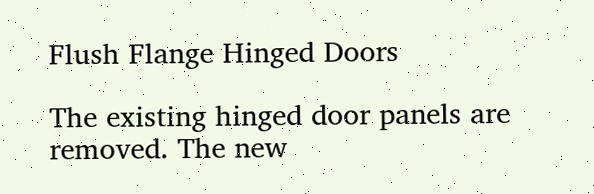Flush Flange Hinged Doors

The existing hinged door panels are removed. The new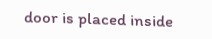door is placed inside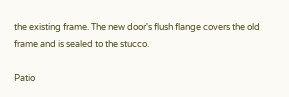the existing frame. The new door's flush flange covers the old frame and is sealed to the stucco.

Patio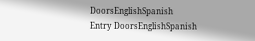DoorsEnglishSpanish
Entry DoorsEnglishSpanish